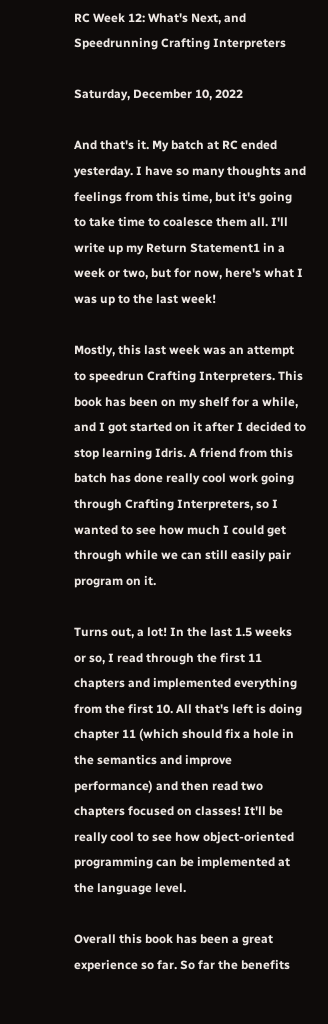RC Week 12: What's Next, and Speedrunning Crafting Interpreters

Saturday, December 10, 2022

And that's it. My batch at RC ended yesterday. I have so many thoughts and feelings from this time, but it's going to take time to coalesce them all. I'll write up my Return Statement1 in a week or two, but for now, here's what I was up to the last week!

Mostly, this last week was an attempt to speedrun Crafting Interpreters. This book has been on my shelf for a while, and I got started on it after I decided to stop learning Idris. A friend from this batch has done really cool work going through Crafting Interpreters, so I wanted to see how much I could get through while we can still easily pair program on it.

Turns out, a lot! In the last 1.5 weeks or so, I read through the first 11 chapters and implemented everything from the first 10. All that's left is doing chapter 11 (which should fix a hole in the semantics and improve performance) and then read two chapters focused on classes! It'll be really cool to see how object-oriented programming can be implemented at the language level.

Overall this book has been a great experience so far. So far the benefits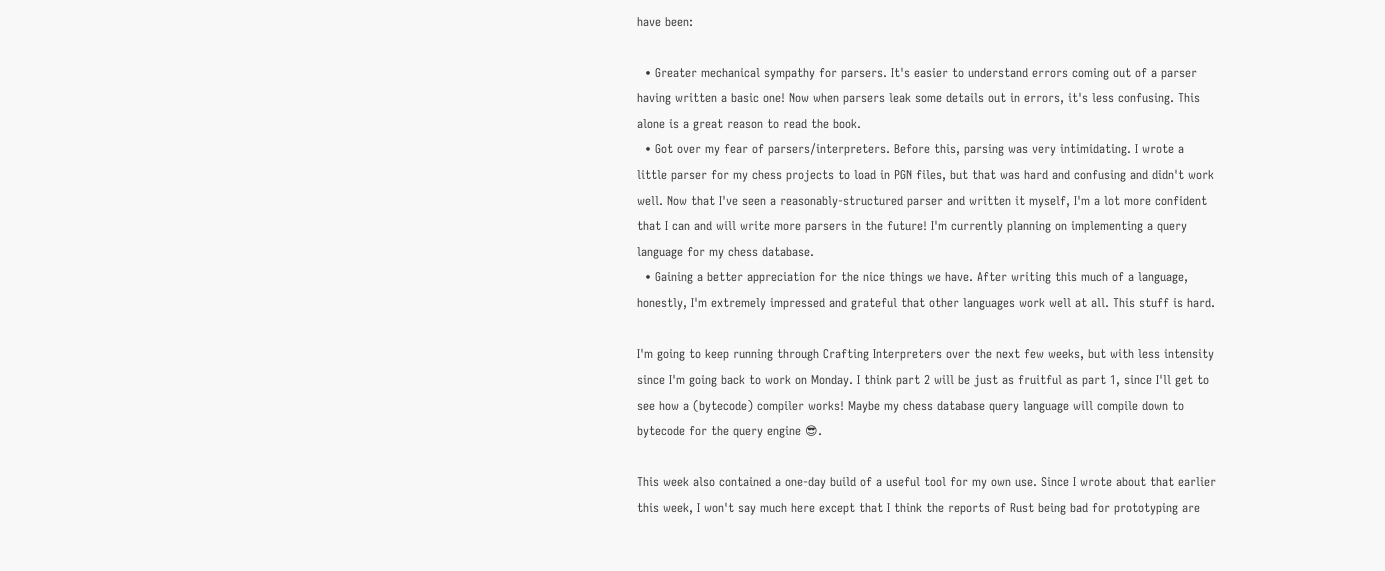have been:

  • Greater mechanical sympathy for parsers. It's easier to understand errors coming out of a parser having written a basic one! Now when parsers leak some details out in errors, it's less confusing. This alone is a great reason to read the book.
  • Got over my fear of parsers/interpreters. Before this, parsing was very intimidating. I wrote a little parser for my chess projects to load in PGN files, but that was hard and confusing and didn't work well. Now that I've seen a reasonably-structured parser and written it myself, I'm a lot more confident that I can and will write more parsers in the future! I'm currently planning on implementing a query language for my chess database.
  • Gaining a better appreciation for the nice things we have. After writing this much of a language, honestly, I'm extremely impressed and grateful that other languages work well at all. This stuff is hard.

I'm going to keep running through Crafting Interpreters over the next few weeks, but with less intensity since I'm going back to work on Monday. I think part 2 will be just as fruitful as part 1, since I'll get to see how a (bytecode) compiler works! Maybe my chess database query language will compile down to bytecode for the query engine 😎.

This week also contained a one-day build of a useful tool for my own use. Since I wrote about that earlier this week, I won't say much here except that I think the reports of Rust being bad for prototyping are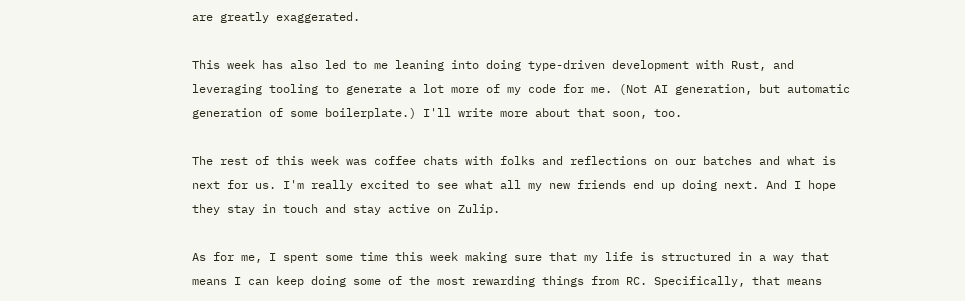are greatly exaggerated.

This week has also led to me leaning into doing type-driven development with Rust, and leveraging tooling to generate a lot more of my code for me. (Not AI generation, but automatic generation of some boilerplate.) I'll write more about that soon, too.

The rest of this week was coffee chats with folks and reflections on our batches and what is next for us. I'm really excited to see what all my new friends end up doing next. And I hope they stay in touch and stay active on Zulip.

As for me, I spent some time this week making sure that my life is structured in a way that means I can keep doing some of the most rewarding things from RC. Specifically, that means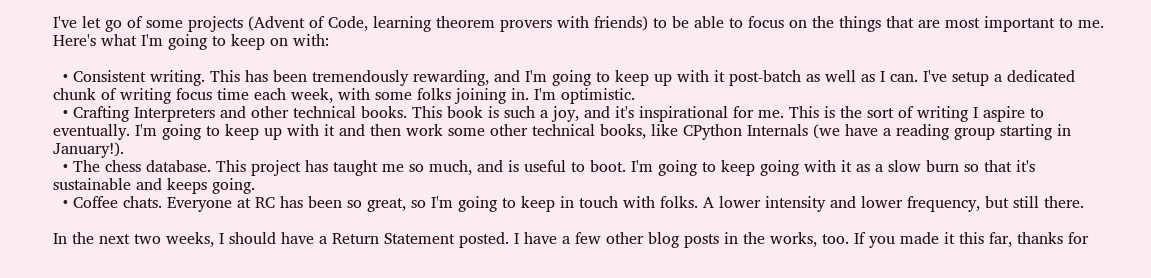I've let go of some projects (Advent of Code, learning theorem provers with friends) to be able to focus on the things that are most important to me. Here's what I'm going to keep on with:

  • Consistent writing. This has been tremendously rewarding, and I'm going to keep up with it post-batch as well as I can. I've setup a dedicated chunk of writing focus time each week, with some folks joining in. I'm optimistic.
  • Crafting Interpreters and other technical books. This book is such a joy, and it's inspirational for me. This is the sort of writing I aspire to eventually. I'm going to keep up with it and then work some other technical books, like CPython Internals (we have a reading group starting in January!).
  • The chess database. This project has taught me so much, and is useful to boot. I'm going to keep going with it as a slow burn so that it's sustainable and keeps going.
  • Coffee chats. Everyone at RC has been so great, so I'm going to keep in touch with folks. A lower intensity and lower frequency, but still there.

In the next two weeks, I should have a Return Statement posted. I have a few other blog posts in the works, too. If you made it this far, thanks for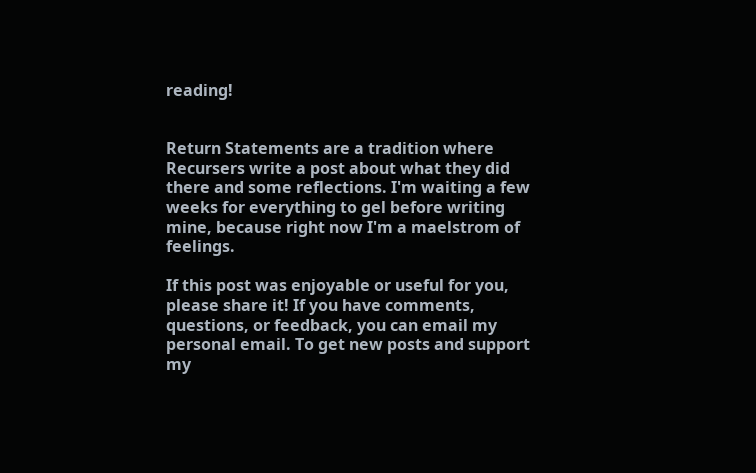reading!


Return Statements are a tradition where Recursers write a post about what they did there and some reflections. I'm waiting a few weeks for everything to gel before writing mine, because right now I'm a maelstrom of feelings.

If this post was enjoyable or useful for you, please share it! If you have comments, questions, or feedback, you can email my personal email. To get new posts and support my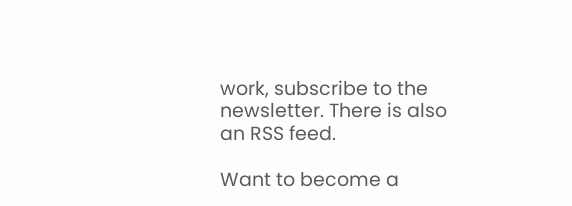work, subscribe to the newsletter. There is also an RSS feed.

Want to become a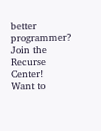better programmer? Join the Recurse Center!
Want to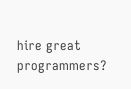hire great programmers?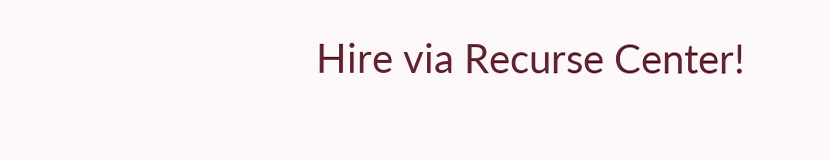Hire via Recurse Center!